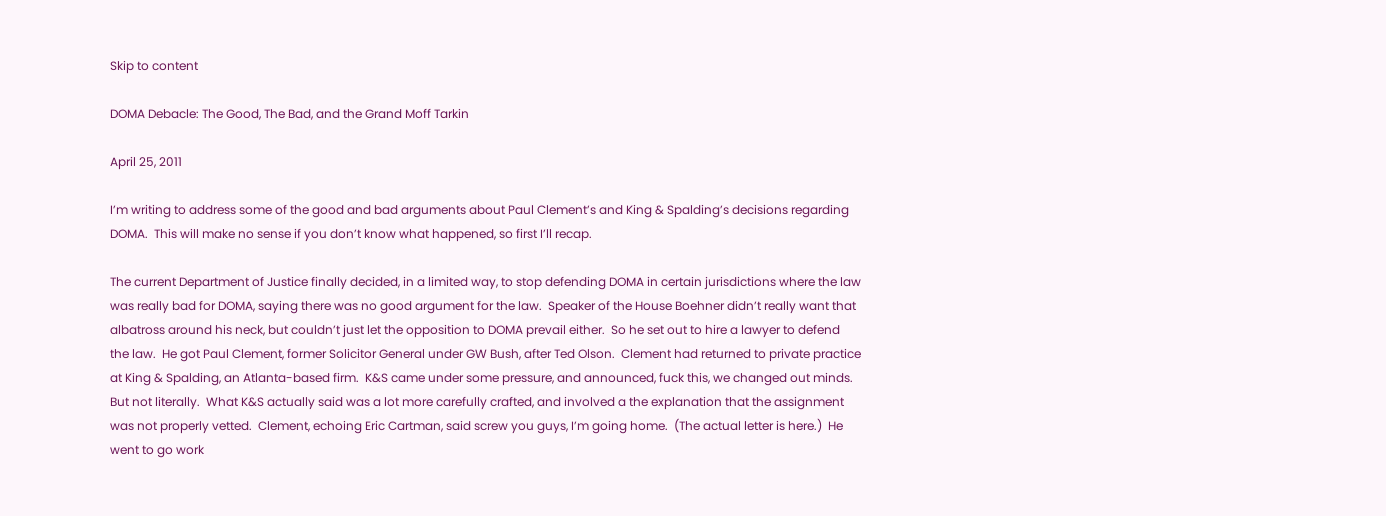Skip to content

DOMA Debacle: The Good, The Bad, and the Grand Moff Tarkin

April 25, 2011

I’m writing to address some of the good and bad arguments about Paul Clement’s and King & Spalding’s decisions regarding DOMA.  This will make no sense if you don’t know what happened, so first I’ll recap.

The current Department of Justice finally decided, in a limited way, to stop defending DOMA in certain jurisdictions where the law was really bad for DOMA, saying there was no good argument for the law.  Speaker of the House Boehner didn’t really want that albatross around his neck, but couldn’t just let the opposition to DOMA prevail either.  So he set out to hire a lawyer to defend the law.  He got Paul Clement, former Solicitor General under GW Bush, after Ted Olson.  Clement had returned to private practice at King & Spalding, an Atlanta-based firm.  K&S came under some pressure, and announced, fuck this, we changed out minds.  But not literally.  What K&S actually said was a lot more carefully crafted, and involved a the explanation that the assignment was not properly vetted.  Clement, echoing Eric Cartman, said screw you guys, I’m going home.  (The actual letter is here.)  He went to go work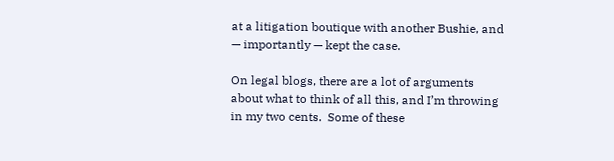at a litigation boutique with another Bushie, and — importantly — kept the case.

On legal blogs, there are a lot of arguments about what to think of all this, and I’m throwing in my two cents.  Some of these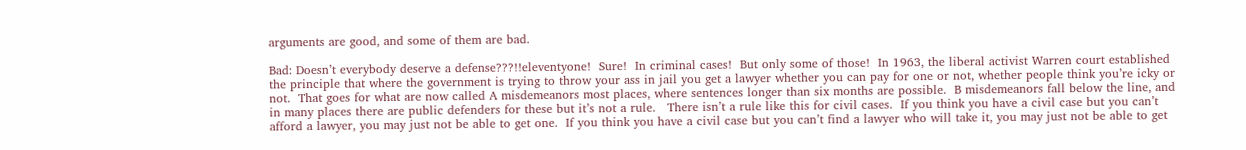arguments are good, and some of them are bad.

Bad: Doesn’t everybody deserve a defense???!!eleventyone!  Sure!  In criminal cases!  But only some of those!  In 1963, the liberal activist Warren court established the principle that where the government is trying to throw your ass in jail you get a lawyer whether you can pay for one or not, whether people think you’re icky or not.  That goes for what are now called A misdemeanors most places, where sentences longer than six months are possible.  B misdemeanors fall below the line, and in many places there are public defenders for these but it’s not a rule.   There isn’t a rule like this for civil cases.  If you think you have a civil case but you can’t afford a lawyer, you may just not be able to get one.  If you think you have a civil case but you can’t find a lawyer who will take it, you may just not be able to get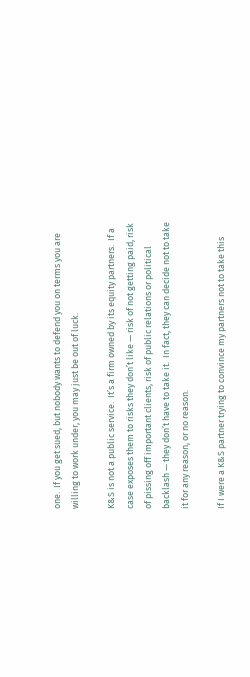one.  If you get sued, but nobody wants to defend you on terms you are willing to work under, you may just be out of luck.

K&S is not a public service.  It’s a firm owned by its equity partners.  If a case exposes them to risks they don’t like — risk of not getting paid, risk of pissing off important clients, risk of public relations or political backlash — they don’t have to take it.  In fact, they can decide not to take it for any reason, or no reason.

If I were a K&S partner trying to convince my partners not to take this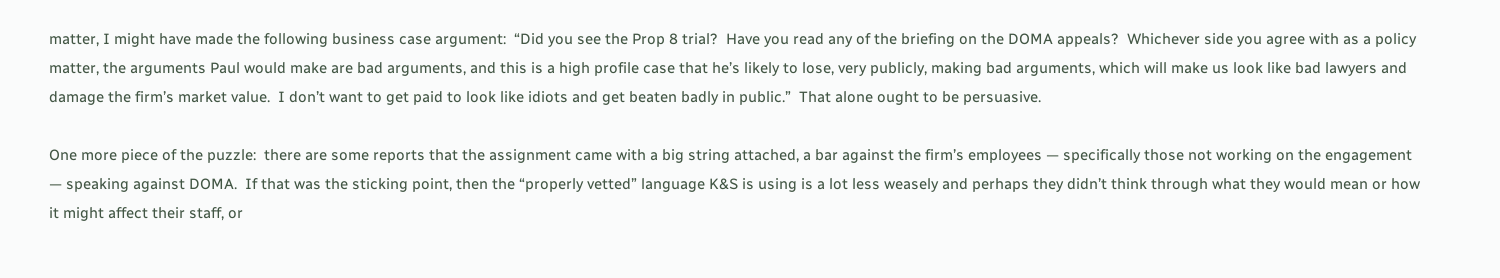matter, I might have made the following business case argument:  “Did you see the Prop 8 trial?  Have you read any of the briefing on the DOMA appeals?  Whichever side you agree with as a policy matter, the arguments Paul would make are bad arguments, and this is a high profile case that he’s likely to lose, very publicly, making bad arguments, which will make us look like bad lawyers and damage the firm’s market value.  I don’t want to get paid to look like idiots and get beaten badly in public.”  That alone ought to be persuasive.

One more piece of the puzzle:  there are some reports that the assignment came with a big string attached, a bar against the firm’s employees — specifically those not working on the engagement — speaking against DOMA.  If that was the sticking point, then the “properly vetted” language K&S is using is a lot less weasely and perhaps they didn’t think through what they would mean or how it might affect their staff, or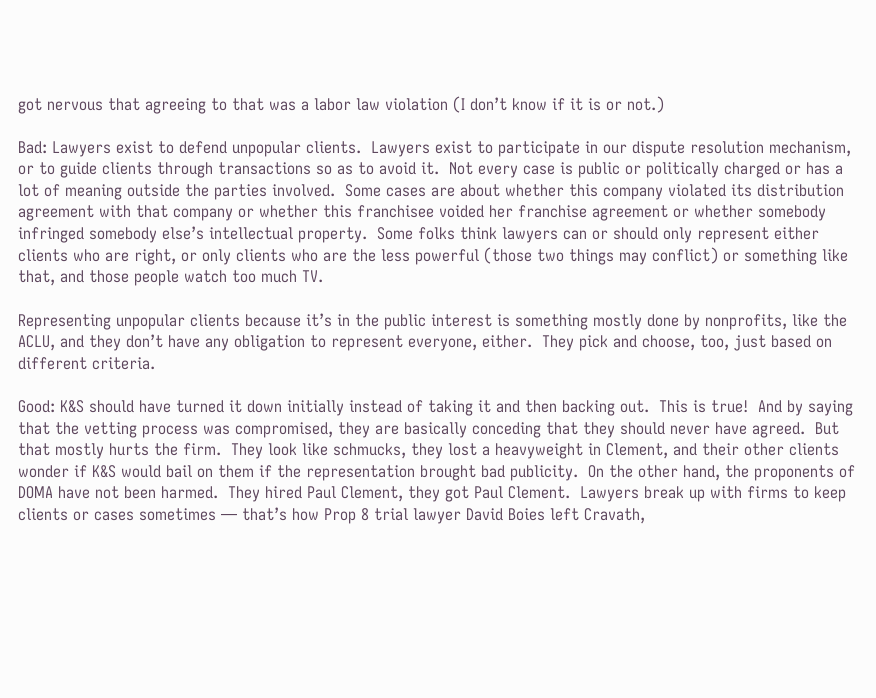got nervous that agreeing to that was a labor law violation (I don’t know if it is or not.)

Bad: Lawyers exist to defend unpopular clients.  Lawyers exist to participate in our dispute resolution mechanism, or to guide clients through transactions so as to avoid it.  Not every case is public or politically charged or has a lot of meaning outside the parties involved.  Some cases are about whether this company violated its distribution agreement with that company or whether this franchisee voided her franchise agreement or whether somebody infringed somebody else’s intellectual property.  Some folks think lawyers can or should only represent either clients who are right, or only clients who are the less powerful (those two things may conflict) or something like that, and those people watch too much TV.

Representing unpopular clients because it’s in the public interest is something mostly done by nonprofits, like the ACLU, and they don’t have any obligation to represent everyone, either.  They pick and choose, too, just based on different criteria.

Good: K&S should have turned it down initially instead of taking it and then backing out.  This is true!  And by saying that the vetting process was compromised, they are basically conceding that they should never have agreed.  But that mostly hurts the firm.  They look like schmucks, they lost a heavyweight in Clement, and their other clients wonder if K&S would bail on them if the representation brought bad publicity.  On the other hand, the proponents of DOMA have not been harmed.  They hired Paul Clement, they got Paul Clement.  Lawyers break up with firms to keep clients or cases sometimes — that’s how Prop 8 trial lawyer David Boies left Cravath,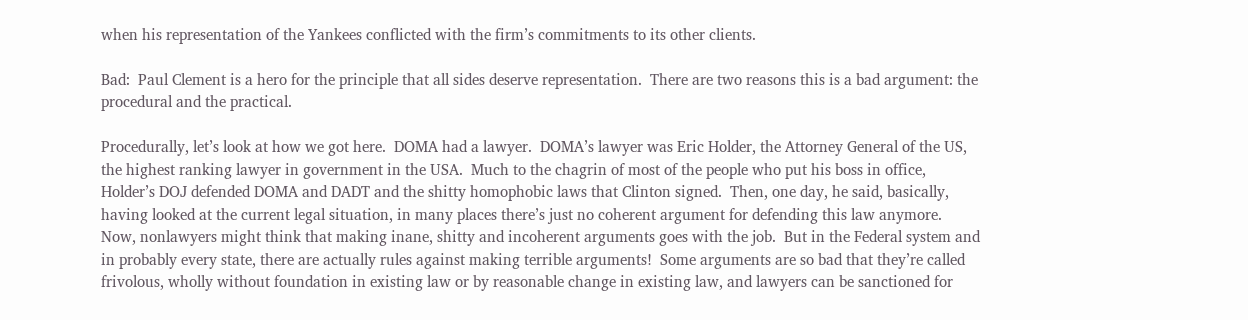when his representation of the Yankees conflicted with the firm’s commitments to its other clients.

Bad:  Paul Clement is a hero for the principle that all sides deserve representation.  There are two reasons this is a bad argument: the procedural and the practical.

Procedurally, let’s look at how we got here.  DOMA had a lawyer.  DOMA’s lawyer was Eric Holder, the Attorney General of the US, the highest ranking lawyer in government in the USA.  Much to the chagrin of most of the people who put his boss in office, Holder’s DOJ defended DOMA and DADT and the shitty homophobic laws that Clinton signed.  Then, one day, he said, basically, having looked at the current legal situation, in many places there’s just no coherent argument for defending this law anymore.  Now, nonlawyers might think that making inane, shitty and incoherent arguments goes with the job.  But in the Federal system and in probably every state, there are actually rules against making terrible arguments!  Some arguments are so bad that they’re called frivolous, wholly without foundation in existing law or by reasonable change in existing law, and lawyers can be sanctioned for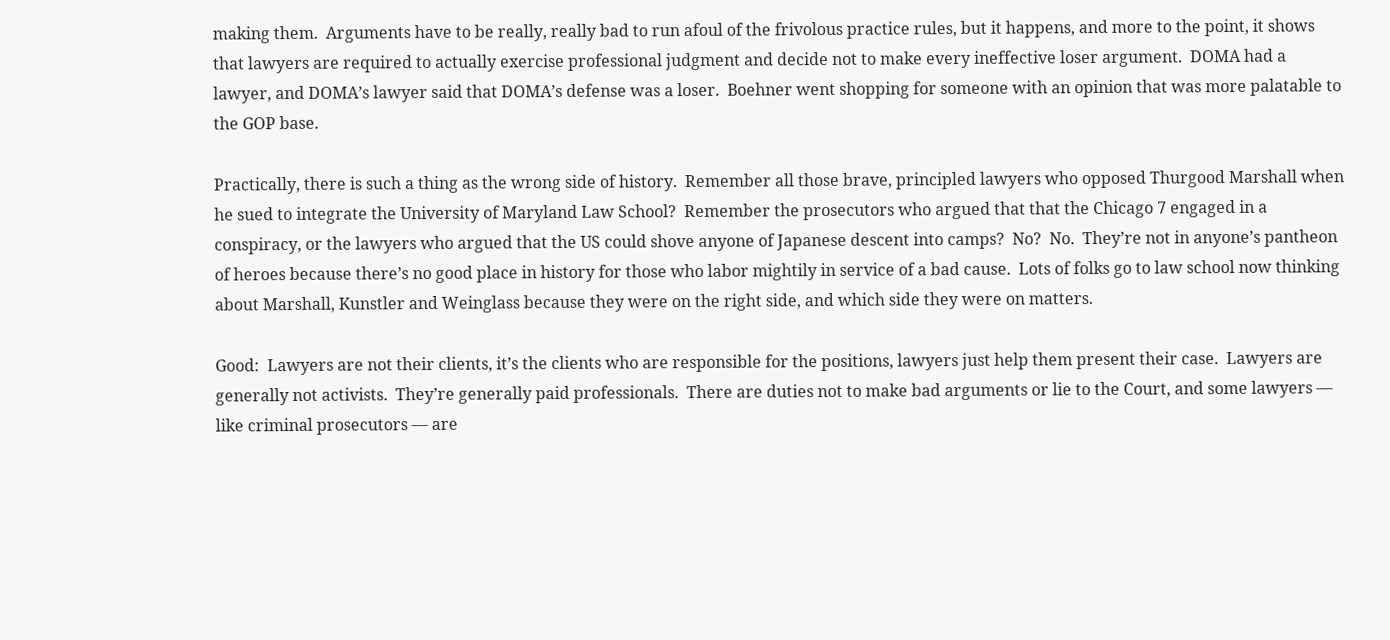making them.  Arguments have to be really, really bad to run afoul of the frivolous practice rules, but it happens, and more to the point, it shows that lawyers are required to actually exercise professional judgment and decide not to make every ineffective loser argument.  DOMA had a lawyer, and DOMA’s lawyer said that DOMA’s defense was a loser.  Boehner went shopping for someone with an opinion that was more palatable to the GOP base.

Practically, there is such a thing as the wrong side of history.  Remember all those brave, principled lawyers who opposed Thurgood Marshall when he sued to integrate the University of Maryland Law School?  Remember the prosecutors who argued that that the Chicago 7 engaged in a conspiracy, or the lawyers who argued that the US could shove anyone of Japanese descent into camps?  No?  No.  They’re not in anyone’s pantheon of heroes because there’s no good place in history for those who labor mightily in service of a bad cause.  Lots of folks go to law school now thinking about Marshall, Kunstler and Weinglass because they were on the right side, and which side they were on matters.

Good:  Lawyers are not their clients, it’s the clients who are responsible for the positions, lawyers just help them present their case.  Lawyers are generally not activists.  They’re generally paid professionals.  There are duties not to make bad arguments or lie to the Court, and some lawyers — like criminal prosecutors — are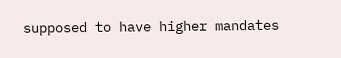supposed to have higher mandates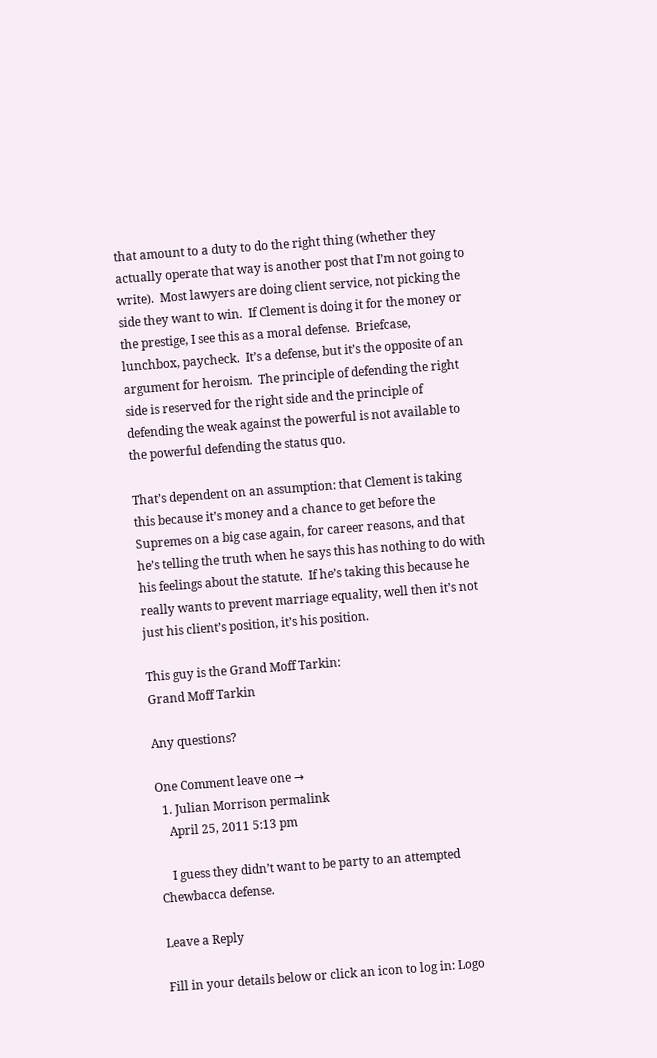that amount to a duty to do the right thing (whether they actually operate that way is another post that I’m not going to write).  Most lawyers are doing client service, not picking the side they want to win.  If Clement is doing it for the money or the prestige, I see this as a moral defense.  Briefcase, lunchbox, paycheck.  It’s a defense, but it’s the opposite of an argument for heroism.  The principle of defending the right side is reserved for the right side and the principle of defending the weak against the powerful is not available to the powerful defending the status quo.

That’s dependent on an assumption: that Clement is taking this because it’s money and a chance to get before the Supremes on a big case again, for career reasons, and that he’s telling the truth when he says this has nothing to do with his feelings about the statute.  If he’s taking this because he really wants to prevent marriage equality, well then it’s not just his client’s position, it’s his position.

This guy is the Grand Moff Tarkin:
Grand Moff Tarkin

Any questions?

One Comment leave one →
  1. Julian Morrison permalink
    April 25, 2011 5:13 pm

    I guess they didn’t want to be party to an attempted Chewbacca defense.

Leave a Reply

Fill in your details below or click an icon to log in: Logo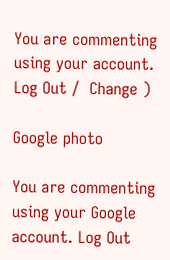You are commenting using your account. Log Out /  Change )

Google photo

You are commenting using your Google account. Log Out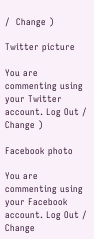/  Change )

Twitter picture

You are commenting using your Twitter account. Log Out /  Change )

Facebook photo

You are commenting using your Facebook account. Log Out /  Change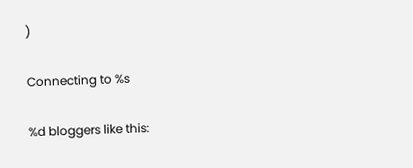)

Connecting to %s

%d bloggers like this: